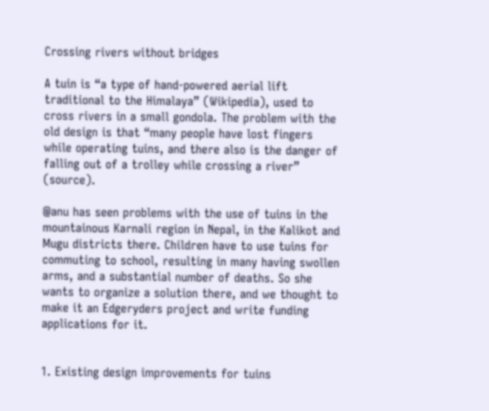Crossing rivers without bridges

A tuin is “a type of hand-powered aerial lift traditional to the Himalaya” (Wikipedia), used to cross rivers in a small gondola. The problem with the old design is that “many people have lost fingers while operating tuins, and there also is the danger of falling out of a trolley while crossing a river” (source).

@anu has seen problems with the use of tuins in the mountainous Karnali region in Nepal, in the Kalikot and Mugu districts there. Children have to use tuins for commuting to school, resulting in many having swollen arms, and a substantial number of deaths. So she wants to organize a solution there, and we thought to make it an Edgeryders project and write funding applications for it.


1. Existing design improvements for tuins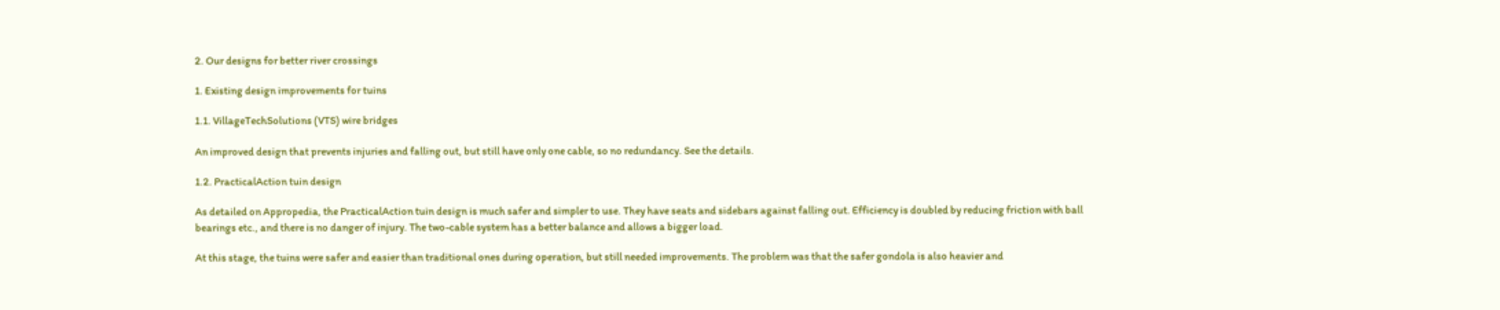2. Our designs for better river crossings

1. Existing design improvements for tuins

1.1. VillageTechSolutions (VTS) wire bridges

An improved design that prevents injuries and falling out, but still have only one cable, so no redundancy. See the details.

1.2. PracticalAction tuin design

As detailed on Appropedia, the PracticalAction tuin design is much safer and simpler to use. They have seats and sidebars against falling out. Efficiency is doubled by reducing friction with ball bearings etc., and there is no danger of injury. The two-cable system has a better balance and allows a bigger load.

At this stage, the tuins were safer and easier than traditional ones during operation, but still needed improvements. The problem was that the safer gondola is also heavier and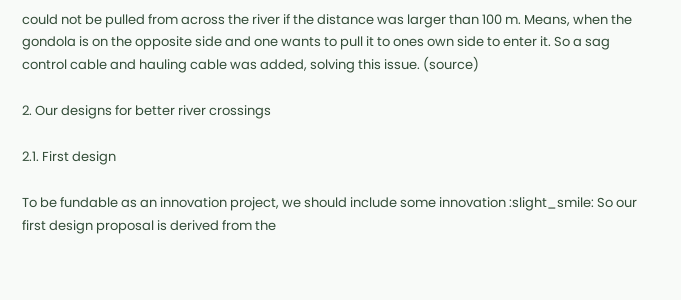could not be pulled from across the river if the distance was larger than 100 m. Means, when the gondola is on the opposite side and one wants to pull it to ones own side to enter it. So a sag control cable and hauling cable was added, solving this issue. (source)

2. Our designs for better river crossings

2.1. First design

To be fundable as an innovation project, we should include some innovation :slight_smile: So our first design proposal is derived from the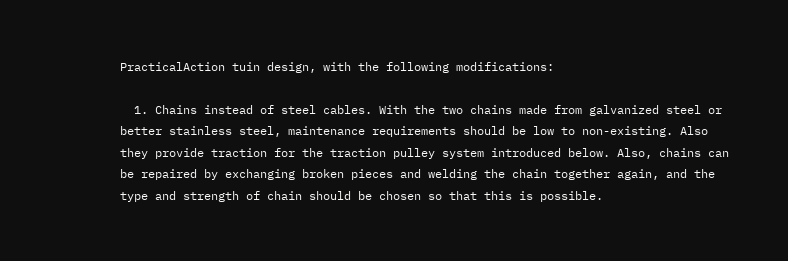PracticalAction tuin design, with the following modifications:

  1. Chains instead of steel cables. With the two chains made from galvanized steel or better stainless steel, maintenance requirements should be low to non-existing. Also they provide traction for the traction pulley system introduced below. Also, chains can be repaired by exchanging broken pieces and welding the chain together again, and the type and strength of chain should be chosen so that this is possible.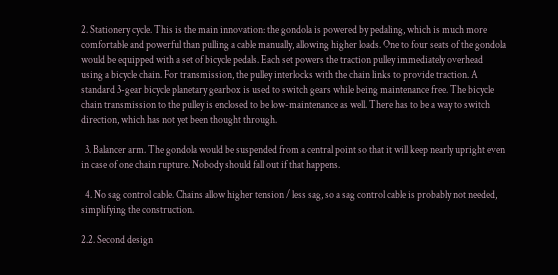2. Stationery cycle. This is the main innovation: the gondola is powered by pedaling, which is much more comfortable and powerful than pulling a cable manually, allowing higher loads. One to four seats of the gondola would be equipped with a set of bicycle pedals. Each set powers the traction pulley immediately overhead using a bicycle chain. For transmission, the pulley interlocks with the chain links to provide traction. A standard 3-gear bicycle planetary gearbox is used to switch gears while being maintenance free. The bicycle chain transmission to the pulley is enclosed to be low-maintenance as well. There has to be a way to switch direction, which has not yet been thought through.

  3. Balancer arm. The gondola would be suspended from a central point so that it will keep nearly upright even in case of one chain rupture. Nobody should fall out if that happens.

  4. No sag control cable. Chains allow higher tension / less sag, so a sag control cable is probably not needed, simplifying the construction.

2.2. Second design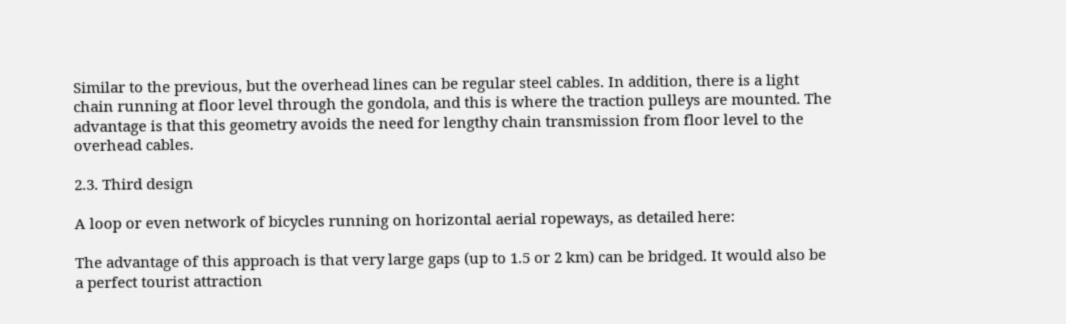Similar to the previous, but the overhead lines can be regular steel cables. In addition, there is a light chain running at floor level through the gondola, and this is where the traction pulleys are mounted. The advantage is that this geometry avoids the need for lengthy chain transmission from floor level to the overhead cables.

2.3. Third design

A loop or even network of bicycles running on horizontal aerial ropeways, as detailed here:

The advantage of this approach is that very large gaps (up to 1.5 or 2 km) can be bridged. It would also be a perfect tourist attraction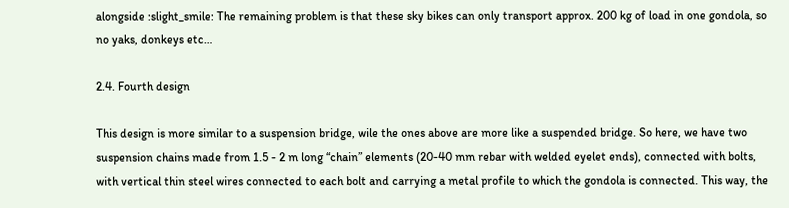alongside :slight_smile: The remaining problem is that these sky bikes can only transport approx. 200 kg of load in one gondola, so no yaks, donkeys etc…

2.4. Fourth design

This design is more similar to a suspension bridge, wile the ones above are more like a suspended bridge. So here, we have two suspension chains made from 1.5 - 2 m long “chain” elements (20-40 mm rebar with welded eyelet ends), connected with bolts, with vertical thin steel wires connected to each bolt and carrying a metal profile to which the gondola is connected. This way, the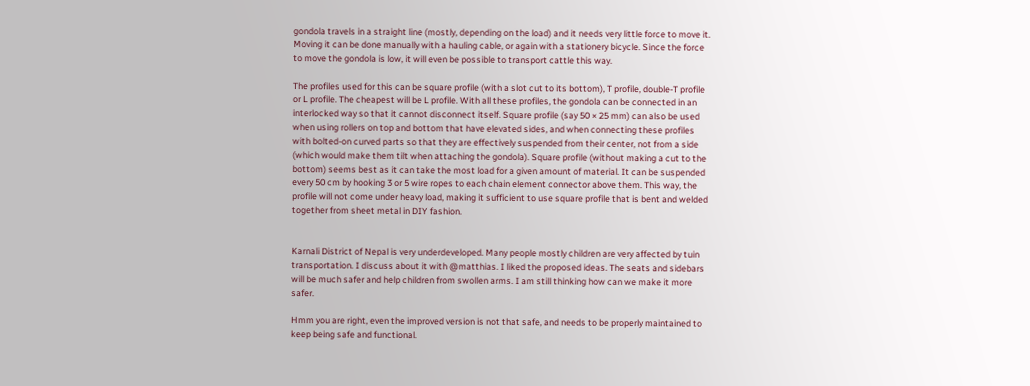gondola travels in a straight line (mostly, depending on the load) and it needs very little force to move it. Moving it can be done manually with a hauling cable, or again with a stationery bicycle. Since the force to move the gondola is low, it will even be possible to transport cattle this way.

The profiles used for this can be square profile (with a slot cut to its bottom), T profile, double-T profile or L profile. The cheapest will be L profile. With all these profiles, the gondola can be connected in an interlocked way so that it cannot disconnect itself. Square profile (say 50 × 25 mm) can also be used when using rollers on top and bottom that have elevated sides, and when connecting these profiles with bolted-on curved parts so that they are effectively suspended from their center, not from a side (which would make them tilt when attaching the gondola). Square profile (without making a cut to the bottom) seems best as it can take the most load for a given amount of material. It can be suspended every 50 cm by hooking 3 or 5 wire ropes to each chain element connector above them. This way, the profile will not come under heavy load, making it sufficient to use square profile that is bent and welded together from sheet metal in DIY fashion.


Karnali District of Nepal is very underdeveloped. Many people mostly children are very affected by tuin transportation. I discuss about it with @matthias. I liked the proposed ideas. The seats and sidebars will be much safer and help children from swollen arms. I am still thinking how can we make it more safer.

Hmm you are right, even the improved version is not that safe, and needs to be properly maintained to keep being safe and functional.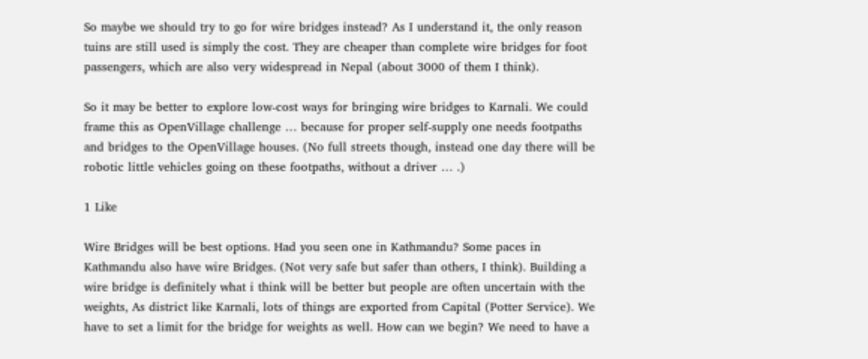So maybe we should try to go for wire bridges instead? As I understand it, the only reason tuins are still used is simply the cost. They are cheaper than complete wire bridges for foot passengers, which are also very widespread in Nepal (about 3000 of them I think).

So it may be better to explore low-cost ways for bringing wire bridges to Karnali. We could frame this as OpenVillage challenge … because for proper self-supply one needs footpaths and bridges to the OpenVillage houses. (No full streets though, instead one day there will be robotic little vehicles going on these footpaths, without a driver … .)

1 Like

Wire Bridges will be best options. Had you seen one in Kathmandu? Some paces in Kathmandu also have wire Bridges. (Not very safe but safer than others, I think). Building a wire bridge is definitely what i think will be better but people are often uncertain with the weights, As district like Karnali, lots of things are exported from Capital (Potter Service). We have to set a limit for the bridge for weights as well. How can we begin? We need to have a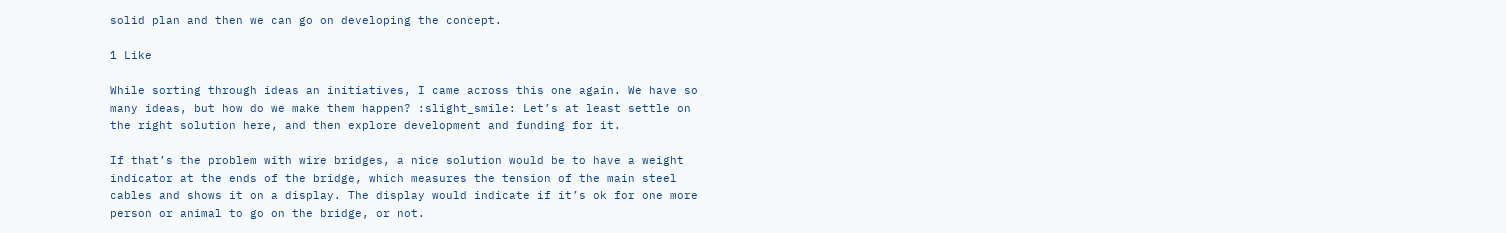solid plan and then we can go on developing the concept.

1 Like

While sorting through ideas an initiatives, I came across this one again. We have so many ideas, but how do we make them happen? :slight_smile: Let’s at least settle on the right solution here, and then explore development and funding for it.

If that’s the problem with wire bridges, a nice solution would be to have a weight indicator at the ends of the bridge, which measures the tension of the main steel cables and shows it on a display. The display would indicate if it’s ok for one more person or animal to go on the bridge, or not.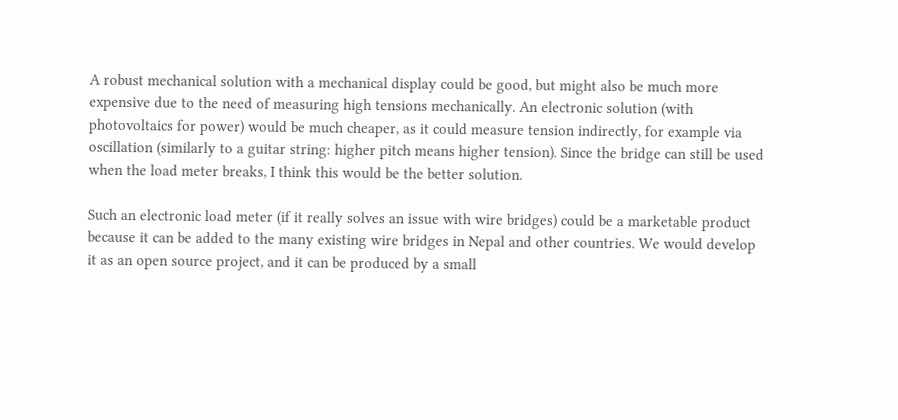A robust mechanical solution with a mechanical display could be good, but might also be much more expensive due to the need of measuring high tensions mechanically. An electronic solution (with photovoltaics for power) would be much cheaper, as it could measure tension indirectly, for example via oscillation (similarly to a guitar string: higher pitch means higher tension). Since the bridge can still be used when the load meter breaks, I think this would be the better solution.

Such an electronic load meter (if it really solves an issue with wire bridges) could be a marketable product because it can be added to the many existing wire bridges in Nepal and other countries. We would develop it as an open source project, and it can be produced by a small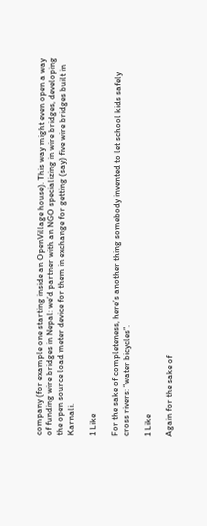company (for example one starting inside an OpenVillage house). This way might even open a way of funding wire bridges in Nepal: we’d partner with an NGO specializing in wire bridges, developing the open source load meter device for them in exchange for getting (say) five wire bridges built in Karnali.

1 Like

For the sake of completeness, here’s another thing somebody invented to let school kids safely cross rivers: “water bicycles”.

1 Like

Again for the sake of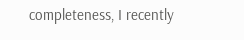completeness, I recently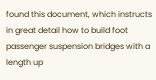found this document, which instructs in great detail how to build foot passenger suspension bridges with a length up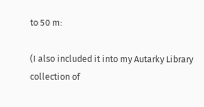to 50 m:

(I also included it into my Autarky Library collection of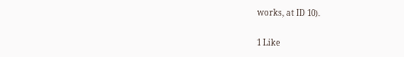works, at ID 10).

1 Like